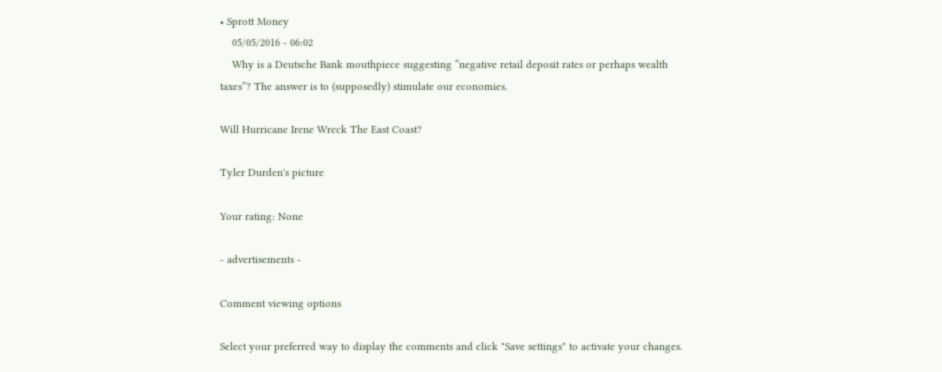• Sprott Money
    05/05/2016 - 06:02
    Why is a Deutsche Bank mouthpiece suggesting “negative retail deposit rates or perhaps wealth taxes”? The answer is to (supposedly) stimulate our economies.

Will Hurricane Irene Wreck The East Coast?

Tyler Durden's picture

Your rating: None

- advertisements -

Comment viewing options

Select your preferred way to display the comments and click "Save settings" to activate your changes.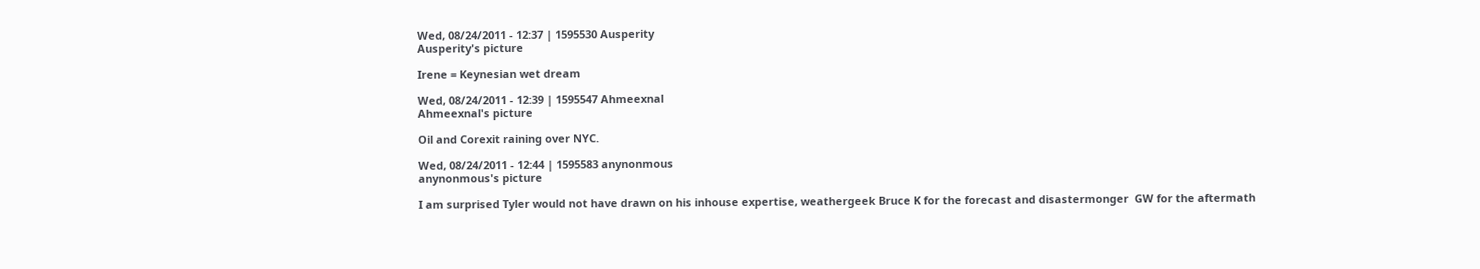Wed, 08/24/2011 - 12:37 | 1595530 Ausperity
Ausperity's picture

Irene = Keynesian wet dream

Wed, 08/24/2011 - 12:39 | 1595547 Ahmeexnal
Ahmeexnal's picture

Oil and Corexit raining over NYC.

Wed, 08/24/2011 - 12:44 | 1595583 anynonmous
anynonmous's picture

I am surprised Tyler would not have drawn on his inhouse expertise, weathergeek Bruce K for the forecast and disastermonger  GW for the aftermath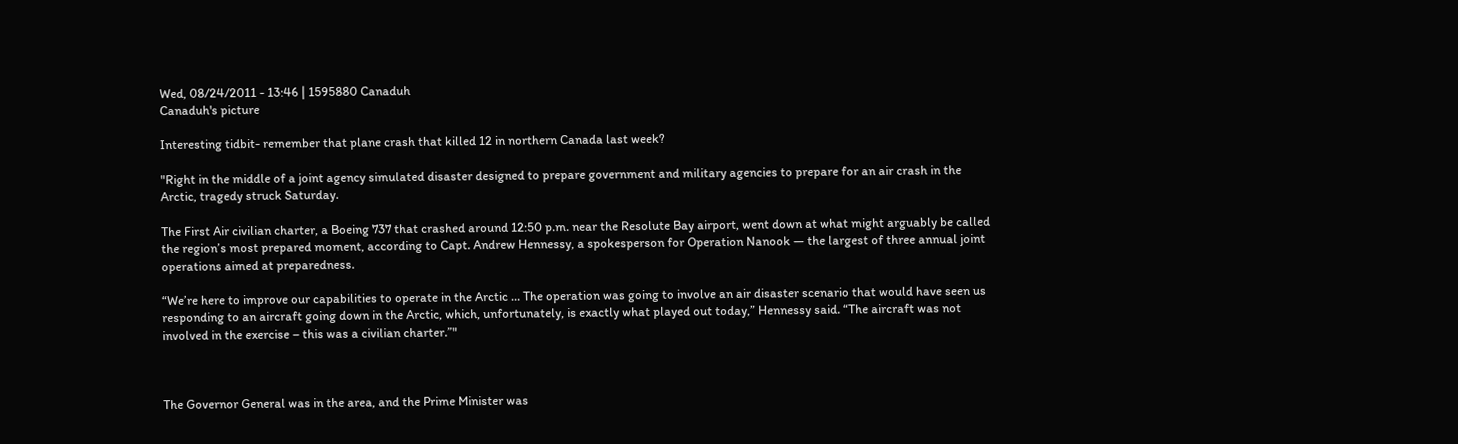Wed, 08/24/2011 - 13:46 | 1595880 Canaduh
Canaduh's picture

Interesting tidbit- remember that plane crash that killed 12 in northern Canada last week?

"Right in the middle of a joint agency simulated disaster designed to prepare government and military agencies to prepare for an air crash in the Arctic, tragedy struck Saturday.

The First Air civilian charter, a Boeing 737 that crashed around 12:50 p.m. near the Resolute Bay airport, went down at what might arguably be called the region’s most prepared moment, according to Capt. Andrew Hennessy, a spokesperson for Operation Nanook — the largest of three annual joint operations aimed at preparedness.

“We’re here to improve our capabilities to operate in the Arctic … The operation was going to involve an air disaster scenario that would have seen us responding to an aircraft going down in the Arctic, which, unfortunately, is exactly what played out today,” Hennessy said. “The aircraft was not involved in the exercise – this was a civilian charter.”"



The Governor General was in the area, and the Prime Minister was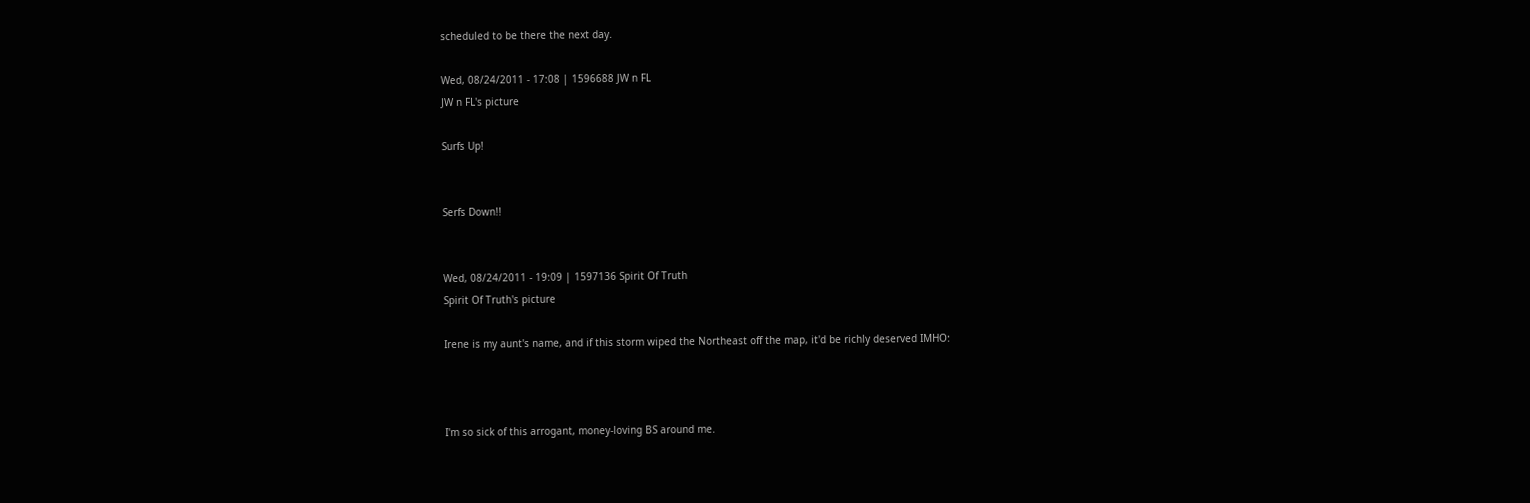scheduled to be there the next day.

Wed, 08/24/2011 - 17:08 | 1596688 JW n FL
JW n FL's picture

Surfs Up!


Serfs Down!!


Wed, 08/24/2011 - 19:09 | 1597136 Spirit Of Truth
Spirit Of Truth's picture

Irene is my aunt's name, and if this storm wiped the Northeast off the map, it'd be richly deserved IMHO:



I'm so sick of this arrogant, money-loving BS around me.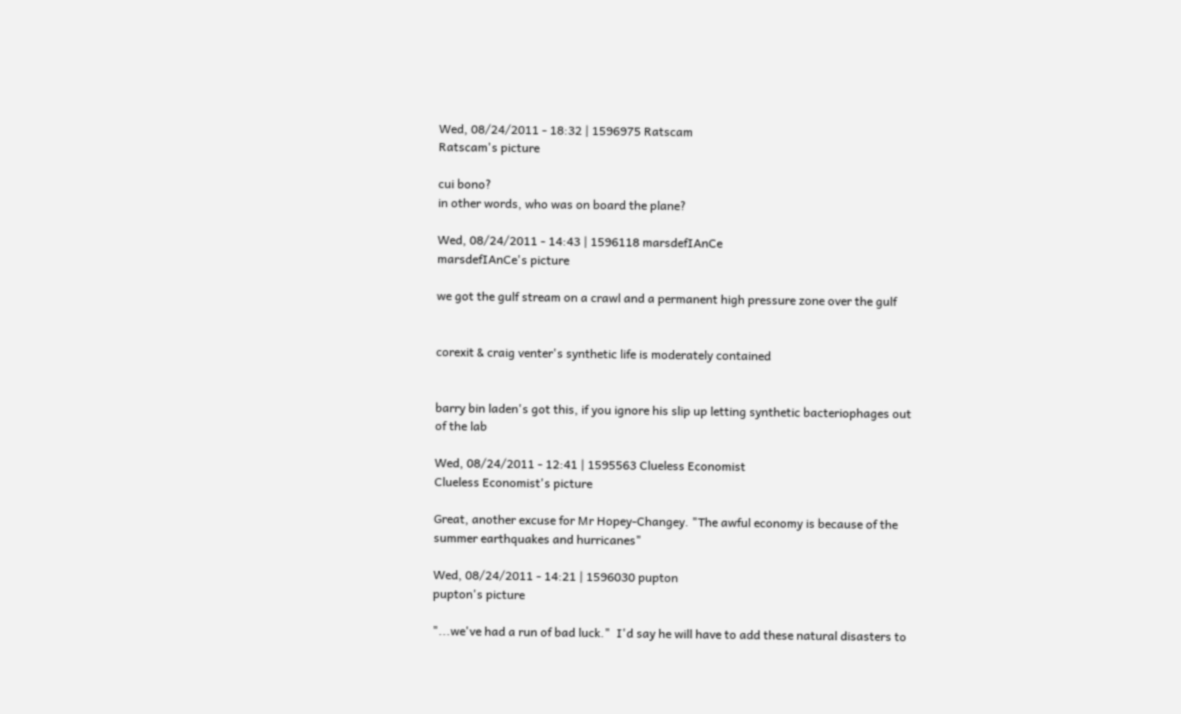Wed, 08/24/2011 - 18:32 | 1596975 Ratscam
Ratscam's picture

cui bono?
in other words, who was on board the plane?

Wed, 08/24/2011 - 14:43 | 1596118 marsdefIAnCe
marsdefIAnCe's picture

we got the gulf stream on a crawl and a permanent high pressure zone over the gulf


corexit & craig venter's synthetic life is moderately contained


barry bin laden's got this, if you ignore his slip up letting synthetic bacteriophages out of the lab

Wed, 08/24/2011 - 12:41 | 1595563 Clueless Economist
Clueless Economist's picture

Great, another excuse for Mr Hopey-Changey. "The awful economy is because of the summer earthquakes and hurricanes"

Wed, 08/24/2011 - 14:21 | 1596030 pupton
pupton's picture

"...we've had a run of bad luck."  I'd say he will have to add these natural disasters to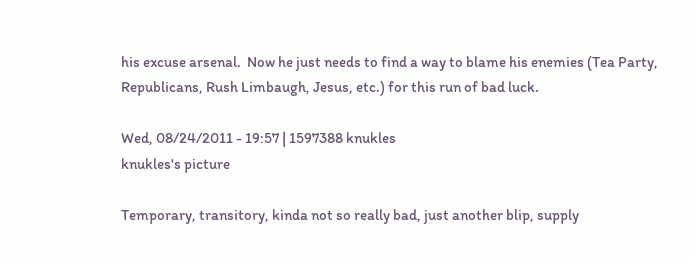his excuse arsenal.  Now he just needs to find a way to blame his enemies (Tea Party, Republicans, Rush Limbaugh, Jesus, etc.) for this run of bad luck.

Wed, 08/24/2011 - 19:57 | 1597388 knukles
knukles's picture

Temporary, transitory, kinda not so really bad, just another blip, supply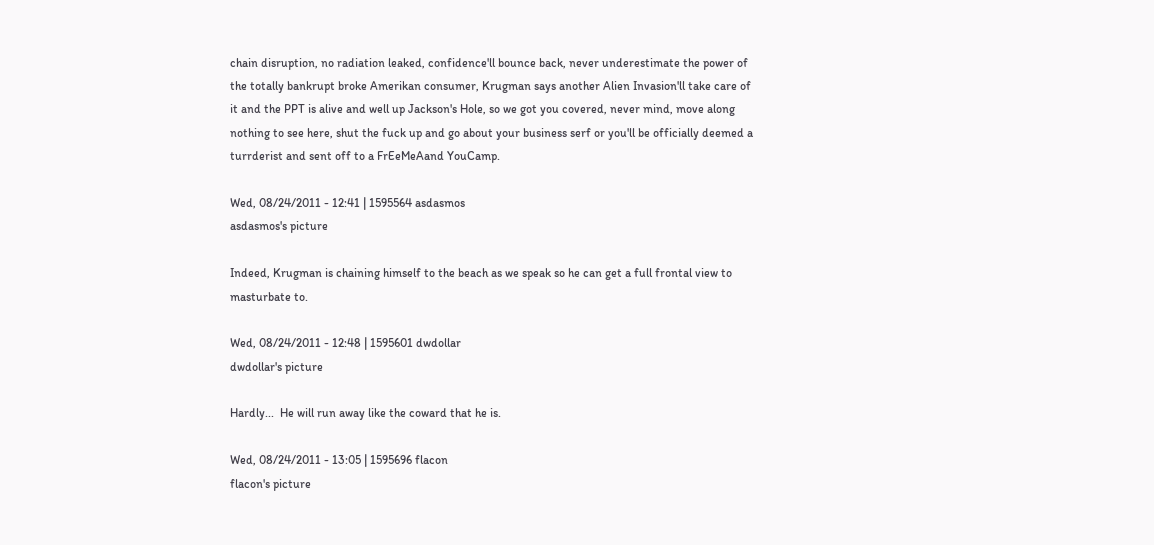chain disruption, no radiation leaked, confidence'll bounce back, never underestimate the power of the totally bankrupt broke Amerikan consumer, Krugman says another Alien Invasion'll take care of it and the PPT is alive and well up Jackson's Hole, so we got you covered, never mind, move along nothing to see here, shut the fuck up and go about your business serf or you'll be officially deemed a turrderist and sent off to a FrEeMeAand YouCamp.

Wed, 08/24/2011 - 12:41 | 1595564 asdasmos
asdasmos's picture

Indeed, Krugman is chaining himself to the beach as we speak so he can get a full frontal view to masturbate to.

Wed, 08/24/2011 - 12:48 | 1595601 dwdollar
dwdollar's picture

Hardly...  He will run away like the coward that he is.

Wed, 08/24/2011 - 13:05 | 1595696 flacon
flacon's picture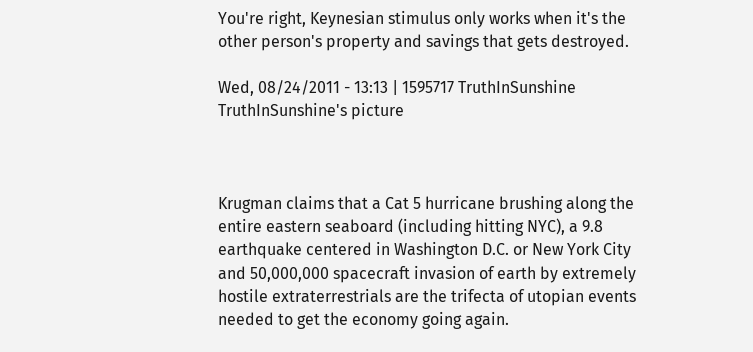You're right, Keynesian stimulus only works when it's the other person's property and savings that gets destroyed.

Wed, 08/24/2011 - 13:13 | 1595717 TruthInSunshine
TruthInSunshine's picture



Krugman claims that a Cat 5 hurricane brushing along the entire eastern seaboard (including hitting NYC), a 9.8 earthquake centered in Washington D.C. or New York City and 50,000,000 spacecraft invasion of earth by extremely hostile extraterrestrials are the trifecta of utopian events needed to get the economy going again.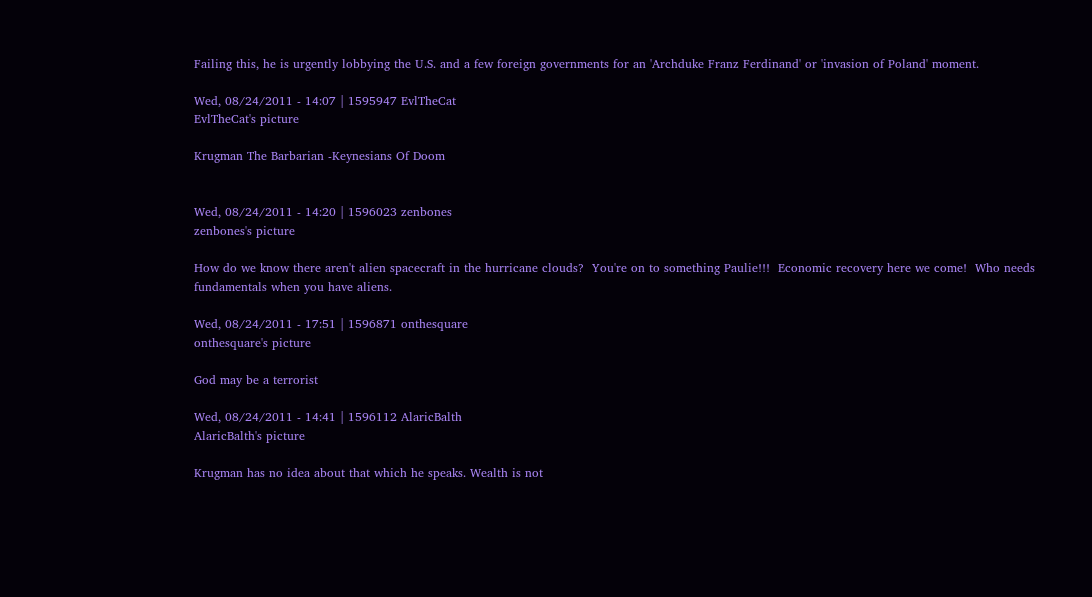Failing this, he is urgently lobbying the U.S. and a few foreign governments for an 'Archduke Franz Ferdinand' or 'invasion of Poland' moment.

Wed, 08/24/2011 - 14:07 | 1595947 EvlTheCat
EvlTheCat's picture

Krugman The Barbarian -Keynesians Of Doom


Wed, 08/24/2011 - 14:20 | 1596023 zenbones
zenbones's picture

How do we know there aren't alien spacecraft in the hurricane clouds?  You're on to something Paulie!!!  Economic recovery here we come!  Who needs fundamentals when you have aliens.

Wed, 08/24/2011 - 17:51 | 1596871 onthesquare
onthesquare's picture

God may be a terrorist

Wed, 08/24/2011 - 14:41 | 1596112 AlaricBalth
AlaricBalth's picture

Krugman has no idea about that which he speaks. Wealth is not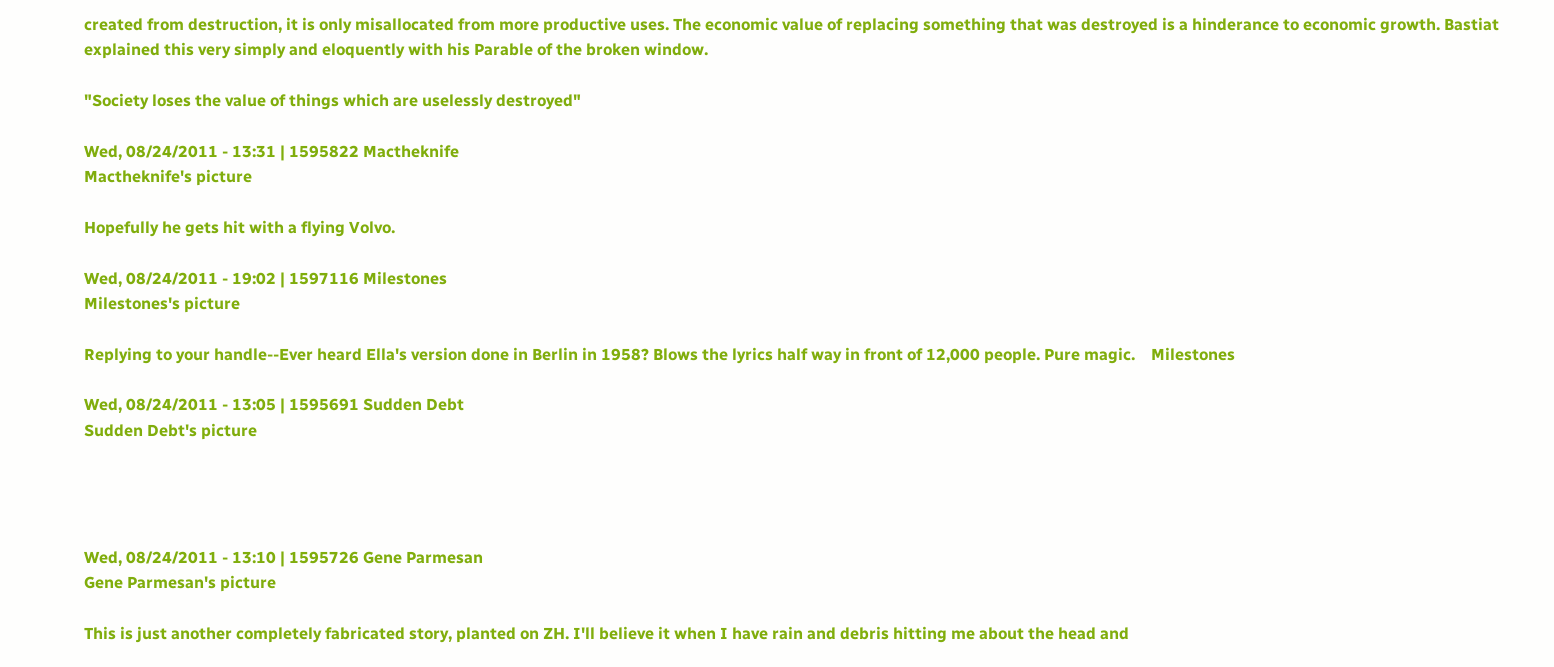created from destruction, it is only misallocated from more productive uses. The economic value of replacing something that was destroyed is a hinderance to economic growth. Bastiat explained this very simply and eloquently with his Parable of the broken window.

"Society loses the value of things which are uselessly destroyed"

Wed, 08/24/2011 - 13:31 | 1595822 Mactheknife
Mactheknife's picture

Hopefully he gets hit with a flying Volvo.

Wed, 08/24/2011 - 19:02 | 1597116 Milestones
Milestones's picture

Replying to your handle--Ever heard Ella's version done in Berlin in 1958? Blows the lyrics half way in front of 12,000 people. Pure magic.    Milestones

Wed, 08/24/2011 - 13:05 | 1595691 Sudden Debt
Sudden Debt's picture




Wed, 08/24/2011 - 13:10 | 1595726 Gene Parmesan
Gene Parmesan's picture

This is just another completely fabricated story, planted on ZH. I'll believe it when I have rain and debris hitting me about the head and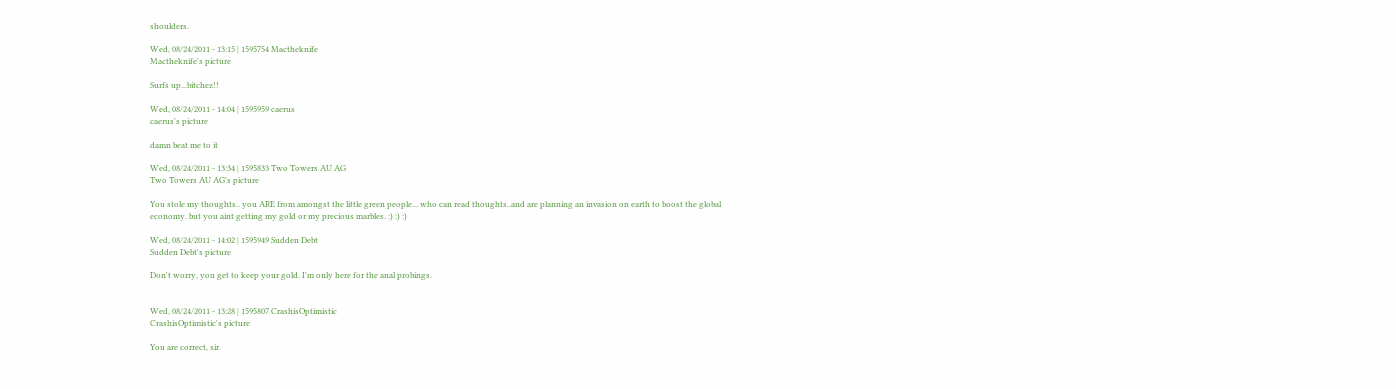shoulders.

Wed, 08/24/2011 - 13:15 | 1595754 Mactheknife
Mactheknife's picture

Surfs up...bitchez!!

Wed, 08/24/2011 - 14:04 | 1595959 caerus
caerus's picture

damn beat me to it

Wed, 08/24/2011 - 13:34 | 1595833 Two Towers AU AG
Two Towers AU AG's picture

You stole my thoughts.. you ARE from amongst the little green people... who can read thoughts..and are planning an invasion on earth to boost the global economy. but you aint getting my gold or my precious marbles. :) :) :)

Wed, 08/24/2011 - 14:02 | 1595949 Sudden Debt
Sudden Debt's picture

Don't worry, you get to keep your gold. I'm only here for the anal probings.


Wed, 08/24/2011 - 13:28 | 1595807 CrashisOptimistic
CrashisOptimistic's picture

You are correct, sir.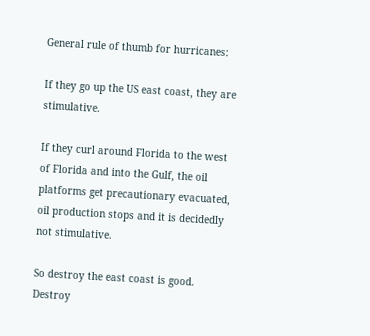General rule of thumb for hurricanes:

If they go up the US east coast, they are stimulative.

If they curl around Florida to the west of Florida and into the Gulf, the oil platforms get precautionary evacuated, oil production stops and it is decidedly not stimulative.

So destroy the east coast is good.  Destroy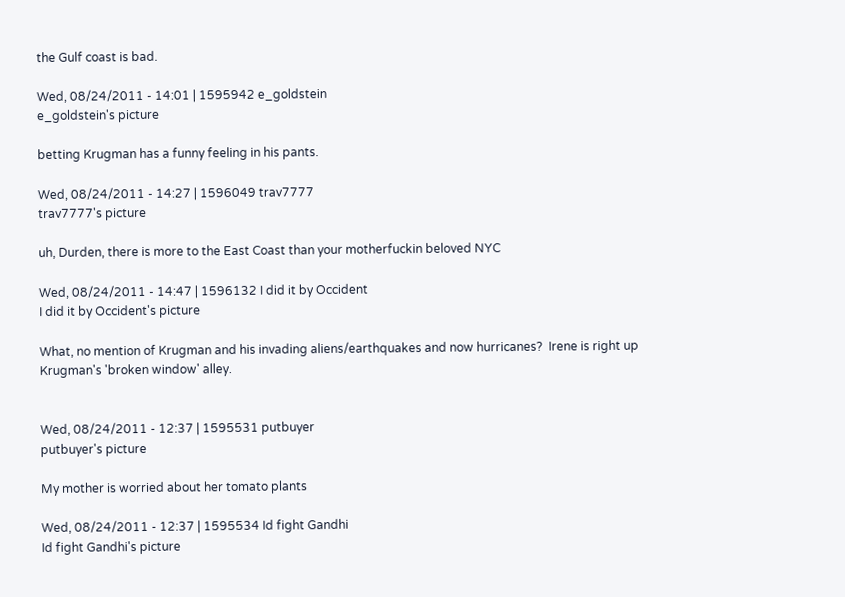the Gulf coast is bad.

Wed, 08/24/2011 - 14:01 | 1595942 e_goldstein
e_goldstein's picture

betting Krugman has a funny feeling in his pants.

Wed, 08/24/2011 - 14:27 | 1596049 trav7777
trav7777's picture

uh, Durden, there is more to the East Coast than your motherfuckin beloved NYC

Wed, 08/24/2011 - 14:47 | 1596132 I did it by Occident
I did it by Occident's picture

What, no mention of Krugman and his invading aliens/earthquakes and now hurricanes?  Irene is right up Krugman's 'broken window' alley.


Wed, 08/24/2011 - 12:37 | 1595531 putbuyer
putbuyer's picture

My mother is worried about her tomato plants

Wed, 08/24/2011 - 12:37 | 1595534 Id fight Gandhi
Id fight Gandhi's picture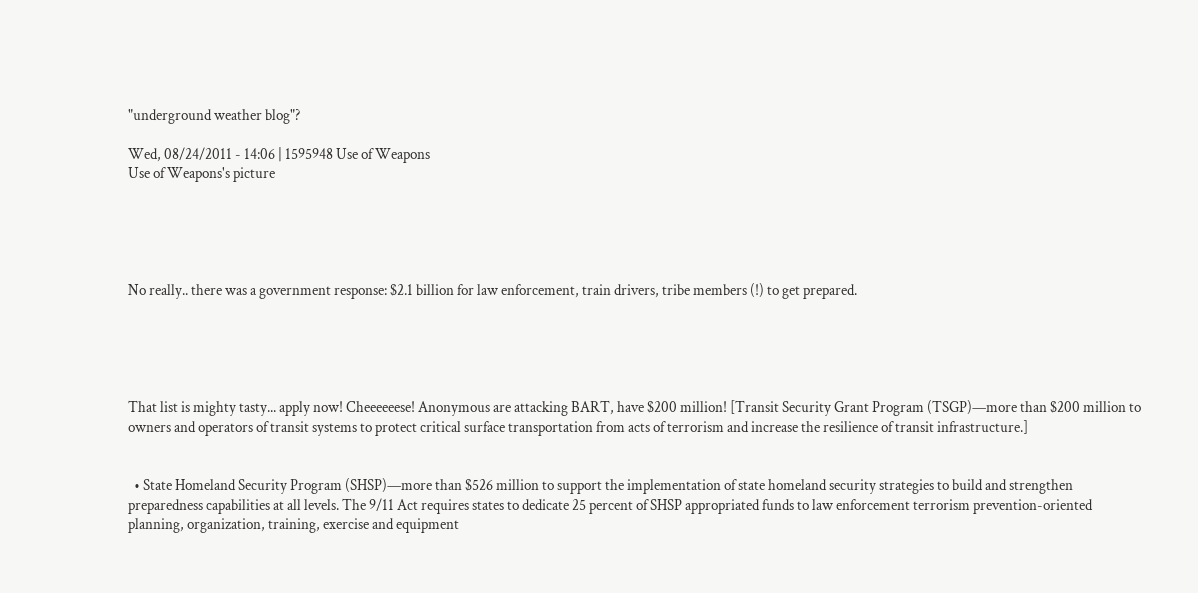"underground weather blog"?

Wed, 08/24/2011 - 14:06 | 1595948 Use of Weapons
Use of Weapons's picture





No really.. there was a government response: $2.1 billion for law enforcement, train drivers, tribe members (!) to get prepared.





That list is mighty tasty... apply now! Cheeeeeese! Anonymous are attacking BART, have $200 million! [Transit Security Grant Program (TSGP)—more than $200 million to owners and operators of transit systems to protect critical surface transportation from acts of terrorism and increase the resilience of transit infrastructure.]


  • State Homeland Security Program (SHSP)—more than $526 million to support the implementation of state homeland security strategies to build and strengthen preparedness capabilities at all levels. The 9/11 Act requires states to dedicate 25 percent of SHSP appropriated funds to law enforcement terrorism prevention-oriented planning, organization, training, exercise and equipment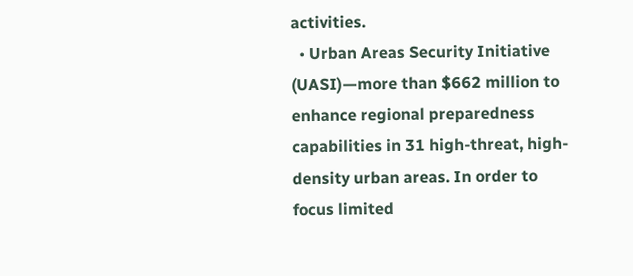activities.
  • Urban Areas Security Initiative (UASI)—more than $662 million to enhance regional preparedness capabilities in 31 high-threat, high-density urban areas. In order to focus limited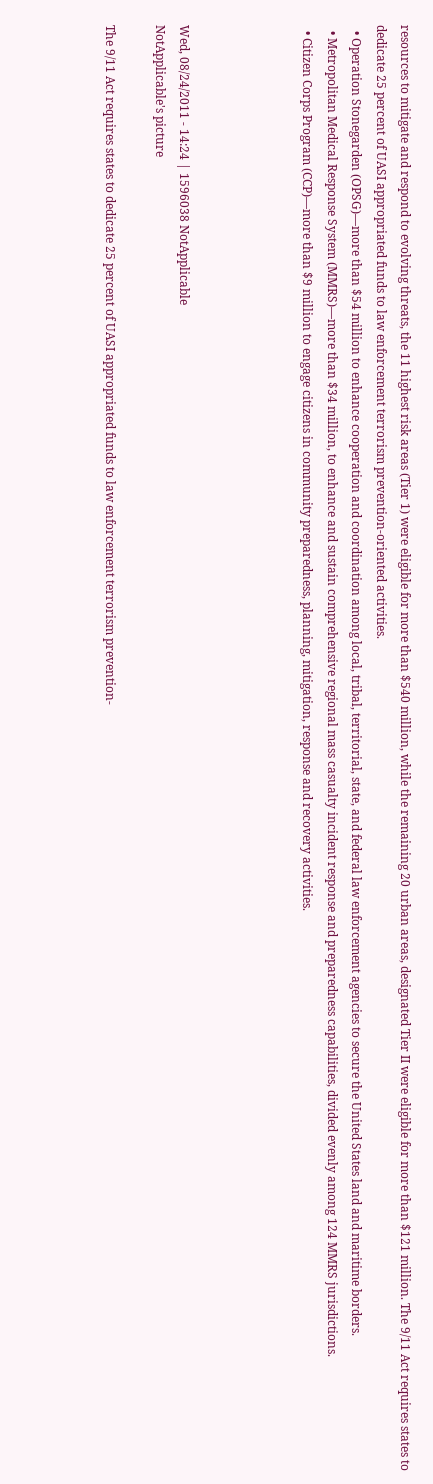resources to mitigate and respond to evolving threats, the 11 highest risk areas (Tier 1) were eligible for more than $540 million, while the remaining 20 urban areas, designated Tier II were eligible for more than $121 million. The 9/11 Act requires states to dedicate 25 percent of UASI appropriated funds to law enforcement terrorism prevention-oriented activities.
  • Operation Stonegarden (OPSG)—more than $54 million to enhance cooperation and coordination among local, tribal, territorial, state, and federal law enforcement agencies to secure the United States land and maritime borders.
  • Metropolitan Medical Response System (MMRS)—more than $34 million, to enhance and sustain comprehensive regional mass casualty incident response and preparedness capabilities, divided evenly among 124 MMRS jurisdictions.
  • Citizen Corps Program (CCP)—more than $9 million to engage citizens in community preparedness, planning, mitigation, response and recovery activities.




Wed, 08/24/2011 - 14:24 | 1596038 NotApplicable
NotApplicable's picture

The 9/11 Act requires states to dedicate 25 percent of UASI appropriated funds to law enforcement terrorism prevention-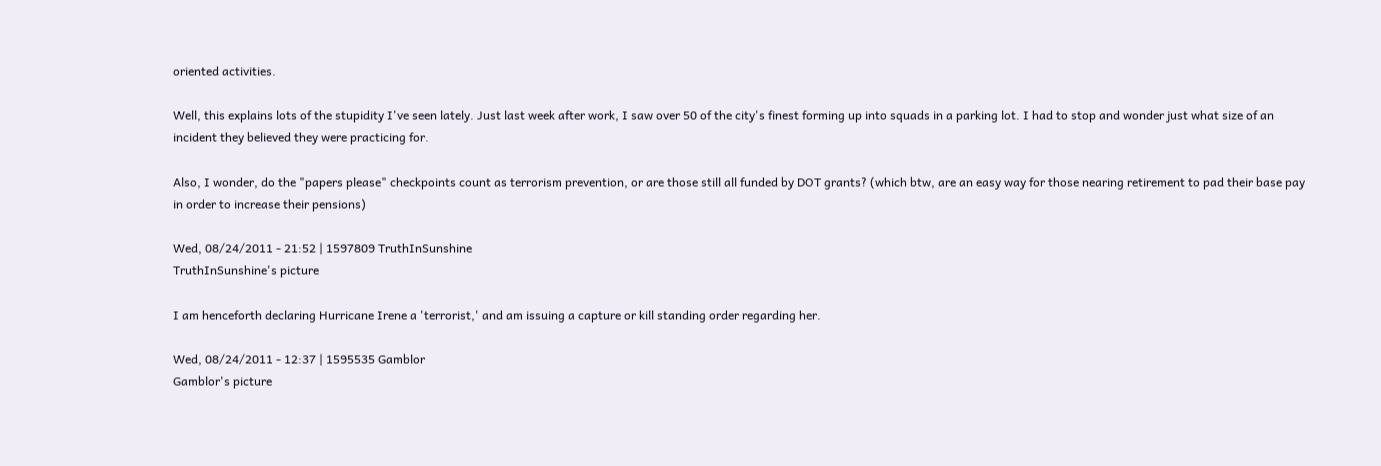oriented activities.

Well, this explains lots of the stupidity I've seen lately. Just last week after work, I saw over 50 of the city's finest forming up into squads in a parking lot. I had to stop and wonder just what size of an incident they believed they were practicing for.

Also, I wonder, do the "papers please" checkpoints count as terrorism prevention, or are those still all funded by DOT grants? (which btw, are an easy way for those nearing retirement to pad their base pay in order to increase their pensions)

Wed, 08/24/2011 - 21:52 | 1597809 TruthInSunshine
TruthInSunshine's picture

I am henceforth declaring Hurricane Irene a 'terrorist,' and am issuing a capture or kill standing order regarding her.

Wed, 08/24/2011 - 12:37 | 1595535 Gamblor
Gamblor's picture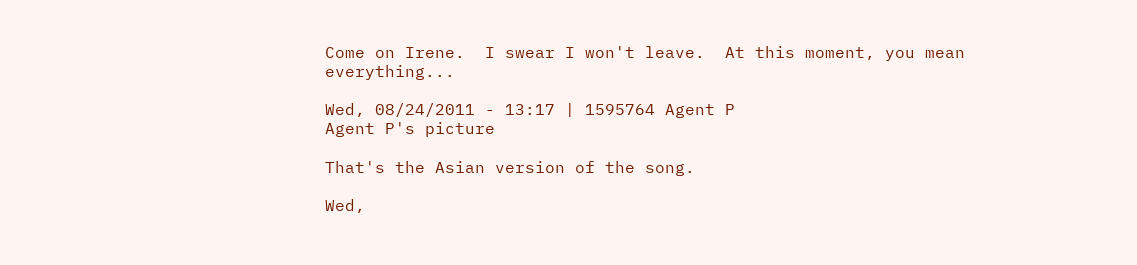Come on Irene.  I swear I won't leave.  At this moment, you mean everything...

Wed, 08/24/2011 - 13:17 | 1595764 Agent P
Agent P's picture

That's the Asian version of the song.

Wed,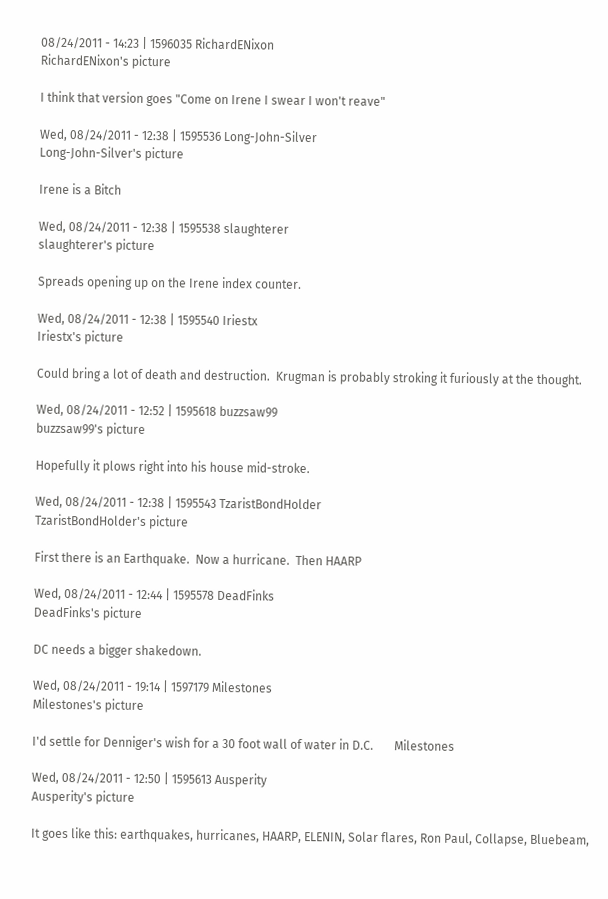08/24/2011 - 14:23 | 1596035 RichardENixon
RichardENixon's picture

I think that version goes "Come on Irene I swear I won't reave"

Wed, 08/24/2011 - 12:38 | 1595536 Long-John-Silver
Long-John-Silver's picture

Irene is a Bitch

Wed, 08/24/2011 - 12:38 | 1595538 slaughterer
slaughterer's picture

Spreads opening up on the Irene index counter.

Wed, 08/24/2011 - 12:38 | 1595540 Iriestx
Iriestx's picture

Could bring a lot of death and destruction.  Krugman is probably stroking it furiously at the thought.

Wed, 08/24/2011 - 12:52 | 1595618 buzzsaw99
buzzsaw99's picture

Hopefully it plows right into his house mid-stroke.

Wed, 08/24/2011 - 12:38 | 1595543 TzaristBondHolder
TzaristBondHolder's picture

First there is an Earthquake.  Now a hurricane.  Then HAARP

Wed, 08/24/2011 - 12:44 | 1595578 DeadFinks
DeadFinks's picture

DC needs a bigger shakedown.

Wed, 08/24/2011 - 19:14 | 1597179 Milestones
Milestones's picture

I'd settle for Denniger's wish for a 30 foot wall of water in D.C.       Milestones

Wed, 08/24/2011 - 12:50 | 1595613 Ausperity
Ausperity's picture

It goes like this: earthquakes, hurricanes, HAARP, ELENIN, Solar flares, Ron Paul, Collapse, Bluebeam,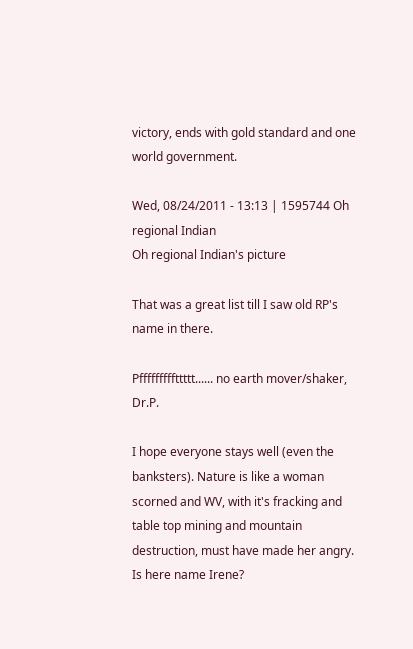victory, ends with gold standard and one world government.

Wed, 08/24/2011 - 13:13 | 1595744 Oh regional Indian
Oh regional Indian's picture

That was a great list till I saw old RP's name in there.

Pfffffffffttttt...... no earth mover/shaker, Dr.P.

I hope everyone stays well (even the banksters). Nature is like a woman scorned and WV, with it's fracking and table top mining and mountain destruction, must have made her angry. Is here name Irene?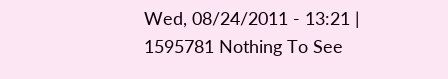Wed, 08/24/2011 - 13:21 | 1595781 Nothing To See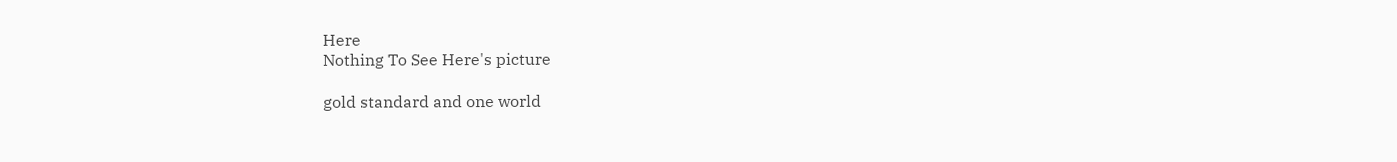Here
Nothing To See Here's picture

gold standard and one world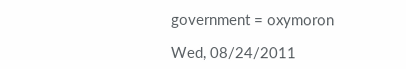government = oxymoron

Wed, 08/24/2011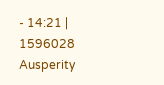- 14:21 | 1596028 Ausperity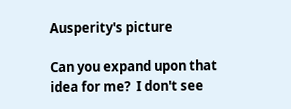Ausperity's picture

Can you expand upon that idea for me?  I don't see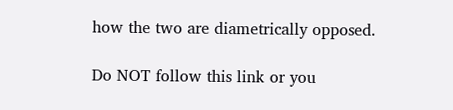how the two are diametrically opposed.

Do NOT follow this link or you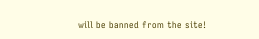will be banned from the site!